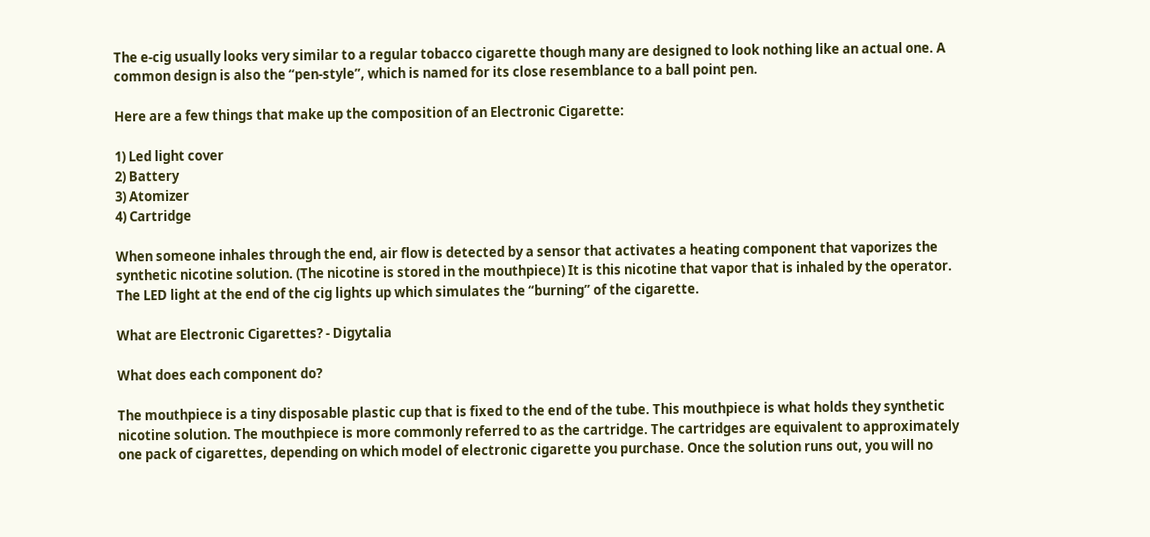The e-cig usually looks very similar to a regular tobacco cigarette though many are designed to look nothing like an actual one. A common design is also the “pen-style”, which is named for its close resemblance to a ball point pen.

Here are a few things that make up the composition of an Electronic Cigarette:

1) Led light cover
2) Battery
3) Atomizer
4) Cartridge

When someone inhales through the end, air flow is detected by a sensor that activates a heating component that vaporizes the synthetic nicotine solution. (The nicotine is stored in the mouthpiece) It is this nicotine that vapor that is inhaled by the operator. The LED light at the end of the cig lights up which simulates the “burning” of the cigarette.

What are Electronic Cigarettes? - Digytalia

What does each component do?

The mouthpiece is a tiny disposable plastic cup that is fixed to the end of the tube. This mouthpiece is what holds they synthetic nicotine solution. The mouthpiece is more commonly referred to as the cartridge. The cartridges are equivalent to approximately one pack of cigarettes, depending on which model of electronic cigarette you purchase. Once the solution runs out, you will no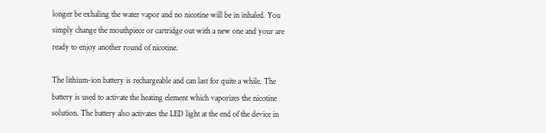longer be exhaling the water vapor and no nicotine will be in inhaled. You simply change the mouthpiece or cartridge out with a new one and your are ready to enjoy another round of nicotine.

The lithium-ion battery is rechargeable and can last for quite a while. The battery is used to activate the heating element which vaporizes the nicotine solution. The battery also activates the LED light at the end of the device in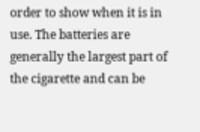order to show when it is in use. The batteries are generally the largest part of the cigarette and can be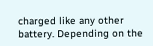charged like any other battery. Depending on the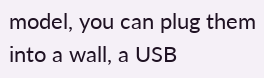model, you can plug them into a wall, a USB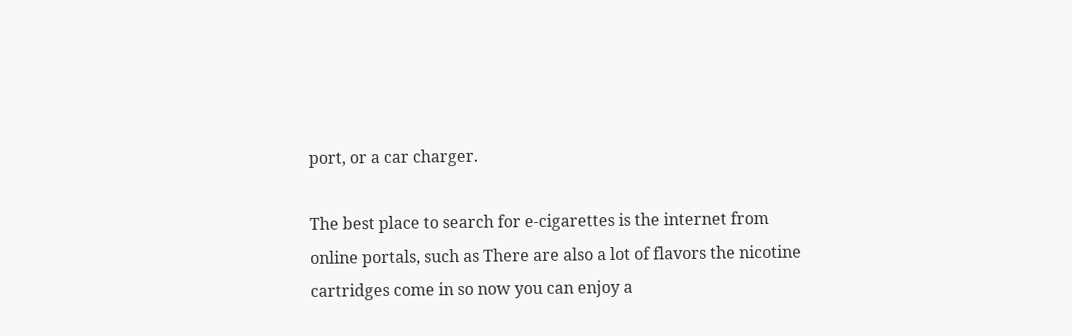port, or a car charger.

The best place to search for e-cigarettes is the internet from online portals, such as There are also a lot of flavors the nicotine cartridges come in so now you can enjoy a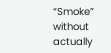“Smoke” without actually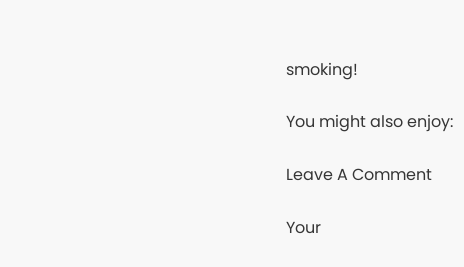smoking!

You might also enjoy:

Leave A Comment

Your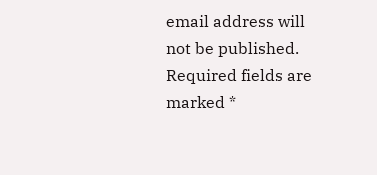email address will not be published. Required fields are marked *